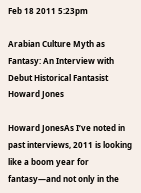Feb 18 2011 5:23pm

Arabian Culture Myth as Fantasy: An Interview with Debut Historical Fantasist Howard Jones

Howard JonesAs I’ve noted in past interviews, 2011 is looking like a boom year for fantasy—and not only in the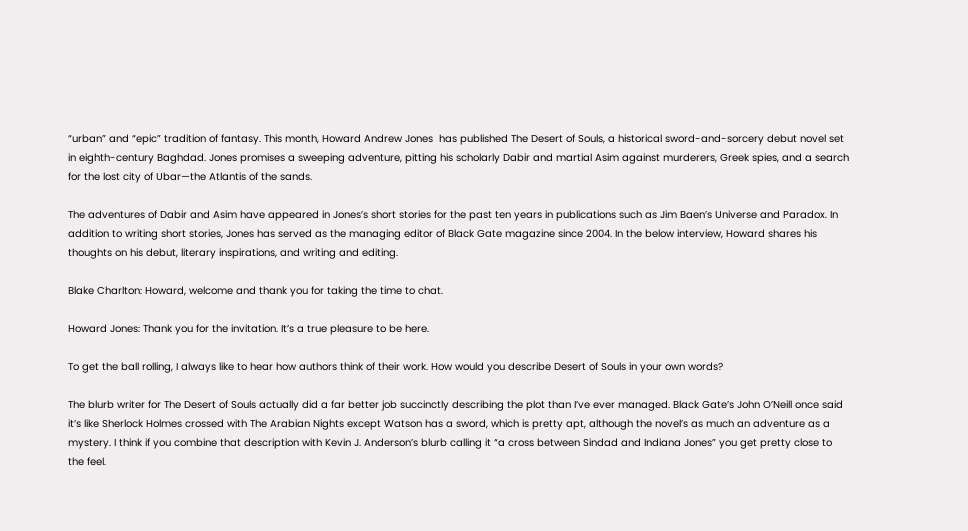“urban” and “epic” tradition of fantasy. This month, Howard Andrew Jones  has published The Desert of Souls, a historical sword-and-sorcery debut novel set in eighth-century Baghdad. Jones promises a sweeping adventure, pitting his scholarly Dabir and martial Asim against murderers, Greek spies, and a search for the lost city of Ubar—the Atlantis of the sands.

The adventures of Dabir and Asim have appeared in Jones’s short stories for the past ten years in publications such as Jim Baen’s Universe and Paradox. In addition to writing short stories, Jones has served as the managing editor of Black Gate magazine since 2004. In the below interview, Howard shares his thoughts on his debut, literary inspirations, and writing and editing.

Blake Charlton: Howard, welcome and thank you for taking the time to chat.

Howard Jones: Thank you for the invitation. It’s a true pleasure to be here.

To get the ball rolling, I always like to hear how authors think of their work. How would you describe Desert of Souls in your own words?

The blurb writer for The Desert of Souls actually did a far better job succinctly describing the plot than I’ve ever managed. Black Gate’s John O’Neill once said it’s like Sherlock Holmes crossed with The Arabian Nights except Watson has a sword, which is pretty apt, although the novel’s as much an adventure as a mystery. I think if you combine that description with Kevin J. Anderson’s blurb calling it “a cross between Sindad and Indiana Jones” you get pretty close to the feel.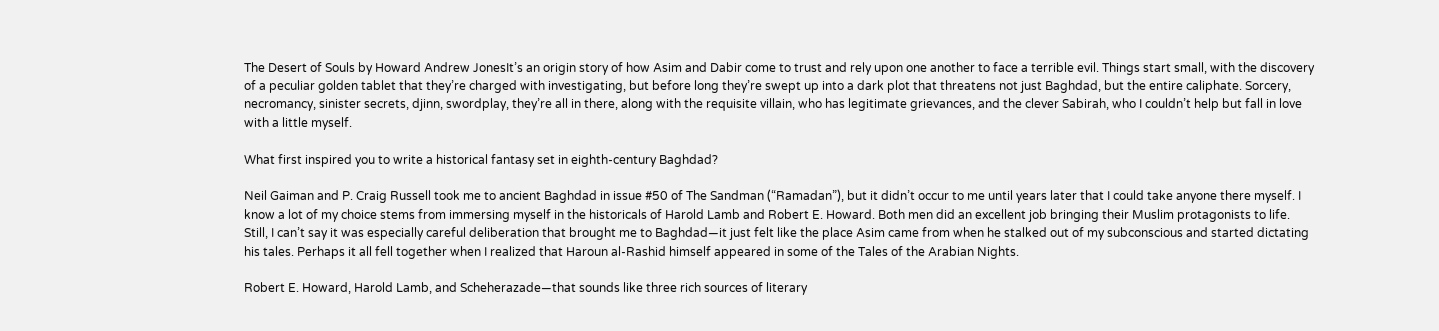The Desert of Souls by Howard Andrew JonesIt’s an origin story of how Asim and Dabir come to trust and rely upon one another to face a terrible evil. Things start small, with the discovery of a peculiar golden tablet that they’re charged with investigating, but before long they’re swept up into a dark plot that threatens not just Baghdad, but the entire caliphate. Sorcery, necromancy, sinister secrets, djinn, swordplay, they’re all in there, along with the requisite villain, who has legitimate grievances, and the clever Sabirah, who I couldn’t help but fall in love with a little myself.

What first inspired you to write a historical fantasy set in eighth-century Baghdad?

Neil Gaiman and P. Craig Russell took me to ancient Baghdad in issue #50 of The Sandman (“Ramadan”), but it didn’t occur to me until years later that I could take anyone there myself. I know a lot of my choice stems from immersing myself in the historicals of Harold Lamb and Robert E. Howard. Both men did an excellent job bringing their Muslim protagonists to life. Still, I can’t say it was especially careful deliberation that brought me to Baghdad—it just felt like the place Asim came from when he stalked out of my subconscious and started dictating his tales. Perhaps it all fell together when I realized that Haroun al-Rashid himself appeared in some of the Tales of the Arabian Nights.

Robert E. Howard, Harold Lamb, and Scheherazade—that sounds like three rich sources of literary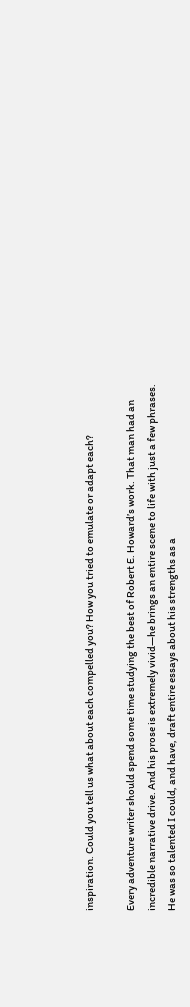inspiration. Could you tell us what about each compelled you? How you tried to emulate or adapt each?

Every adventure writer should spend some time studying the best of Robert E. Howard’s work. That man had an incredible narrative drive. And his prose is extremely vivid—he brings an entire scene to life with just a few phrases. He was so talented I could, and have, draft entire essays about his strengths as a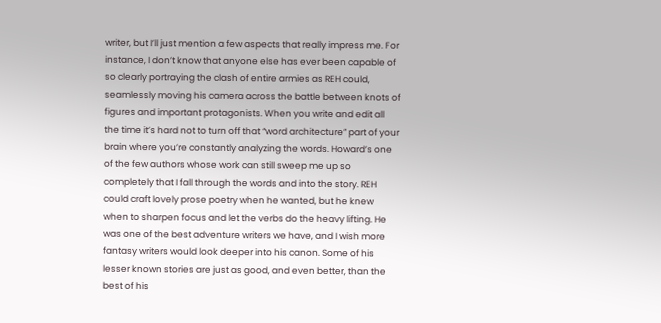writer, but I’ll just mention a few aspects that really impress me. For instance, I don’t know that anyone else has ever been capable of so clearly portraying the clash of entire armies as REH could, seamlessly moving his camera across the battle between knots of figures and important protagonists. When you write and edit all the time it’s hard not to turn off that “word architecture” part of your brain where you’re constantly analyzing the words. Howard’s one of the few authors whose work can still sweep me up so completely that I fall through the words and into the story. REH could craft lovely prose poetry when he wanted, but he knew when to sharpen focus and let the verbs do the heavy lifting. He was one of the best adventure writers we have, and I wish more fantasy writers would look deeper into his canon. Some of his lesser known stories are just as good, and even better, than the best of his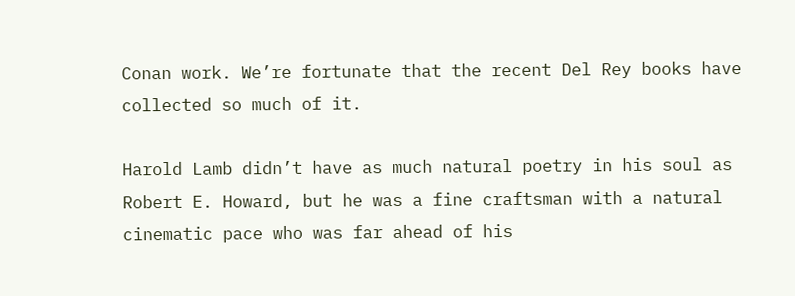Conan work. We’re fortunate that the recent Del Rey books have collected so much of it.

Harold Lamb didn’t have as much natural poetry in his soul as Robert E. Howard, but he was a fine craftsman with a natural cinematic pace who was far ahead of his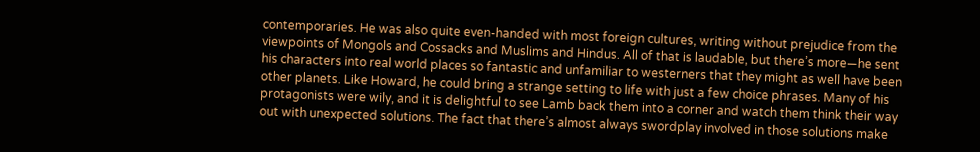contemporaries. He was also quite even-handed with most foreign cultures, writing without prejudice from the viewpoints of Mongols and Cossacks and Muslims and Hindus. All of that is laudable, but there’s more—he sent his characters into real world places so fantastic and unfamiliar to westerners that they might as well have been other planets. Like Howard, he could bring a strange setting to life with just a few choice phrases. Many of his protagonists were wily, and it is delightful to see Lamb back them into a corner and watch them think their way out with unexpected solutions. The fact that there’s almost always swordplay involved in those solutions make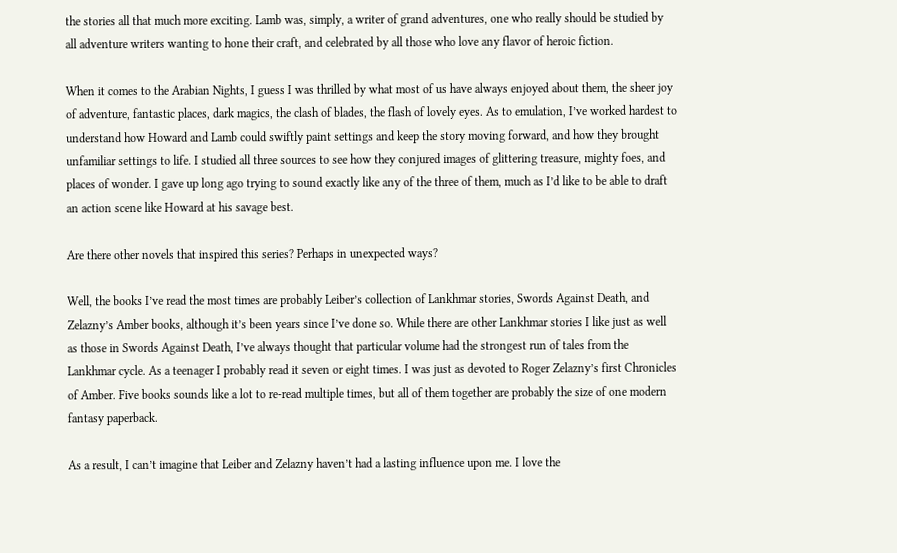the stories all that much more exciting. Lamb was, simply, a writer of grand adventures, one who really should be studied by all adventure writers wanting to hone their craft, and celebrated by all those who love any flavor of heroic fiction.

When it comes to the Arabian Nights, I guess I was thrilled by what most of us have always enjoyed about them, the sheer joy of adventure, fantastic places, dark magics, the clash of blades, the flash of lovely eyes. As to emulation, I’ve worked hardest to understand how Howard and Lamb could swiftly paint settings and keep the story moving forward, and how they brought unfamiliar settings to life. I studied all three sources to see how they conjured images of glittering treasure, mighty foes, and places of wonder. I gave up long ago trying to sound exactly like any of the three of them, much as I’d like to be able to draft an action scene like Howard at his savage best.

Are there other novels that inspired this series? Perhaps in unexpected ways?

Well, the books I’ve read the most times are probably Leiber’s collection of Lankhmar stories, Swords Against Death, and Zelazny’s Amber books, although it’s been years since I’ve done so. While there are other Lankhmar stories I like just as well as those in Swords Against Death, I’ve always thought that particular volume had the strongest run of tales from the Lankhmar cycle. As a teenager I probably read it seven or eight times. I was just as devoted to Roger Zelazny’s first Chronicles of Amber. Five books sounds like a lot to re-read multiple times, but all of them together are probably the size of one modern fantasy paperback.

As a result, I can’t imagine that Leiber and Zelazny haven’t had a lasting influence upon me. I love the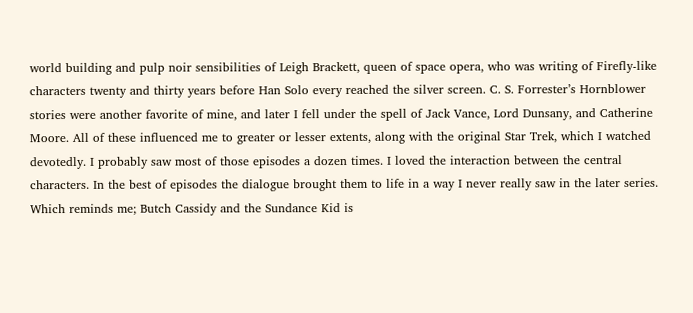world building and pulp noir sensibilities of Leigh Brackett, queen of space opera, who was writing of Firefly-like characters twenty and thirty years before Han Solo every reached the silver screen. C. S. Forrester’s Hornblower stories were another favorite of mine, and later I fell under the spell of Jack Vance, Lord Dunsany, and Catherine Moore. All of these influenced me to greater or lesser extents, along with the original Star Trek, which I watched devotedly. I probably saw most of those episodes a dozen times. I loved the interaction between the central characters. In the best of episodes the dialogue brought them to life in a way I never really saw in the later series. Which reminds me; Butch Cassidy and the Sundance Kid is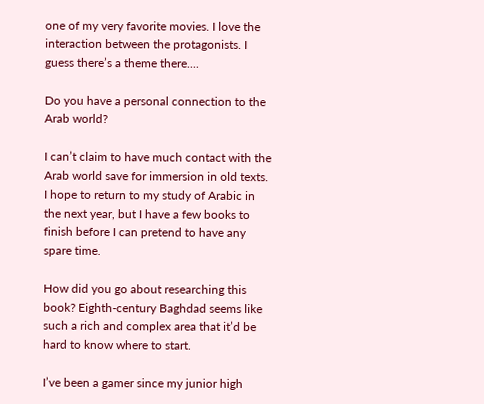one of my very favorite movies. I love the interaction between the protagonists. I guess there’s a theme there....

Do you have a personal connection to the Arab world?

I can’t claim to have much contact with the Arab world save for immersion in old texts. I hope to return to my study of Arabic in the next year, but I have a few books to finish before I can pretend to have any spare time.

How did you go about researching this book? Eighth-century Baghdad seems like such a rich and complex area that it’d be hard to know where to start.

I’ve been a gamer since my junior high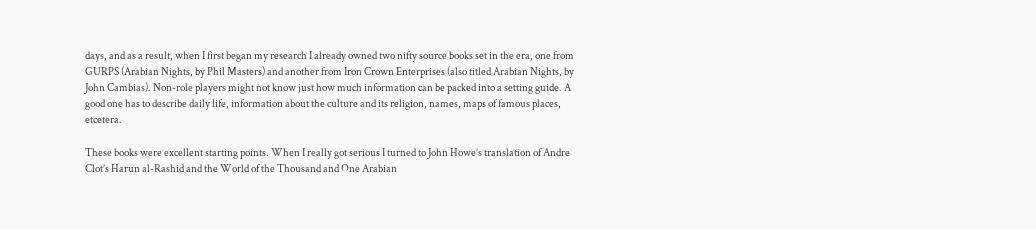days, and as a result, when I first began my research I already owned two nifty source books set in the era, one from GURPS (Arabian Nights, by Phil Masters) and another from Iron Crown Enterprises (also titled Arabian Nights, by John Cambias). Non-role players might not know just how much information can be packed into a setting guide. A good one has to describe daily life, information about the culture and its religion, names, maps of famous places, etcetera.

These books were excellent starting points. When I really got serious I turned to John Howe’s translation of Andre Clot’s Harun al-Rashid and the World of the Thousand and One Arabian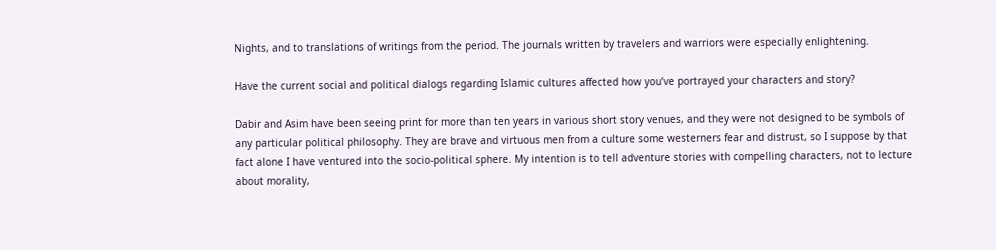Nights, and to translations of writings from the period. The journals written by travelers and warriors were especially enlightening.

Have the current social and political dialogs regarding Islamic cultures affected how you’ve portrayed your characters and story?

Dabir and Asim have been seeing print for more than ten years in various short story venues, and they were not designed to be symbols of any particular political philosophy. They are brave and virtuous men from a culture some westerners fear and distrust, so I suppose by that fact alone I have ventured into the socio-political sphere. My intention is to tell adventure stories with compelling characters, not to lecture about morality,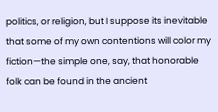politics, or religion, but I suppose its inevitable that some of my own contentions will color my fiction—the simple one, say, that honorable folk can be found in the ancient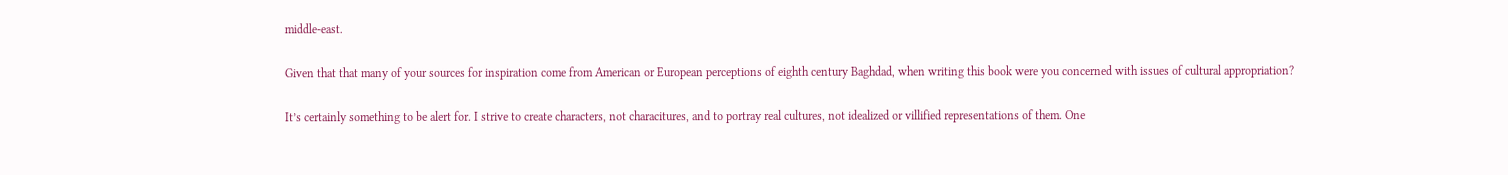middle-east.

Given that that many of your sources for inspiration come from American or European perceptions of eighth century Baghdad, when writing this book were you concerned with issues of cultural appropriation?

It’s certainly something to be alert for. I strive to create characters, not characitures, and to portray real cultures, not idealized or villified representations of them. One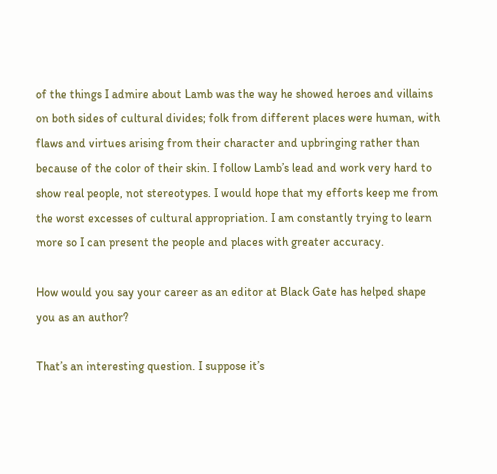of the things I admire about Lamb was the way he showed heroes and villains on both sides of cultural divides; folk from different places were human, with flaws and virtues arising from their character and upbringing rather than because of the color of their skin. I follow Lamb’s lead and work very hard to show real people, not stereotypes. I would hope that my efforts keep me from the worst excesses of cultural appropriation. I am constantly trying to learn more so I can present the people and places with greater accuracy.

How would you say your career as an editor at Black Gate has helped shape you as an author?

That’s an interesting question. I suppose it’s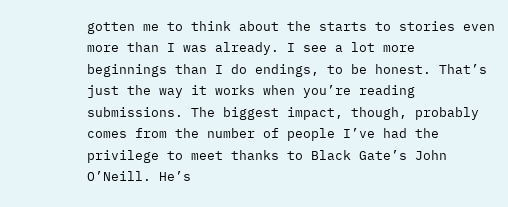gotten me to think about the starts to stories even more than I was already. I see a lot more beginnings than I do endings, to be honest. That’s just the way it works when you’re reading submissions. The biggest impact, though, probably comes from the number of people I’ve had the privilege to meet thanks to Black Gate’s John O’Neill. He’s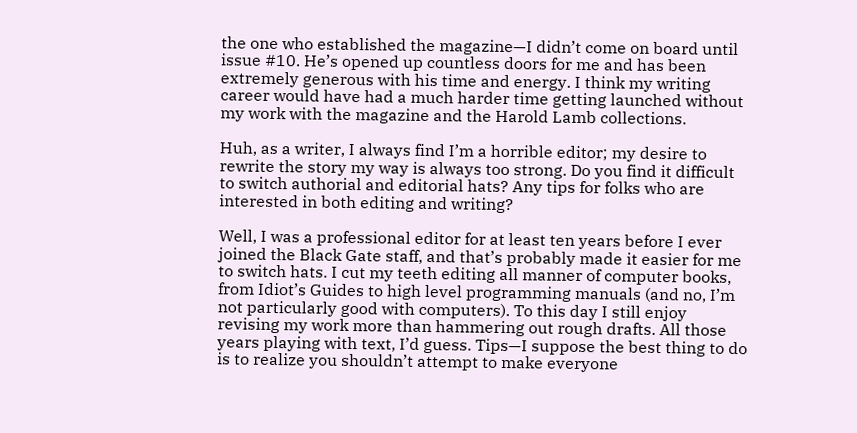the one who established the magazine—I didn’t come on board until issue #10. He’s opened up countless doors for me and has been extremely generous with his time and energy. I think my writing career would have had a much harder time getting launched without my work with the magazine and the Harold Lamb collections.

Huh, as a writer, I always find I’m a horrible editor; my desire to rewrite the story my way is always too strong. Do you find it difficult to switch authorial and editorial hats? Any tips for folks who are interested in both editing and writing?

Well, I was a professional editor for at least ten years before I ever joined the Black Gate staff, and that’s probably made it easier for me to switch hats. I cut my teeth editing all manner of computer books, from Idiot’s Guides to high level programming manuals (and no, I’m not particularly good with computers). To this day I still enjoy revising my work more than hammering out rough drafts. All those years playing with text, I’d guess. Tips—I suppose the best thing to do is to realize you shouldn’t attempt to make everyone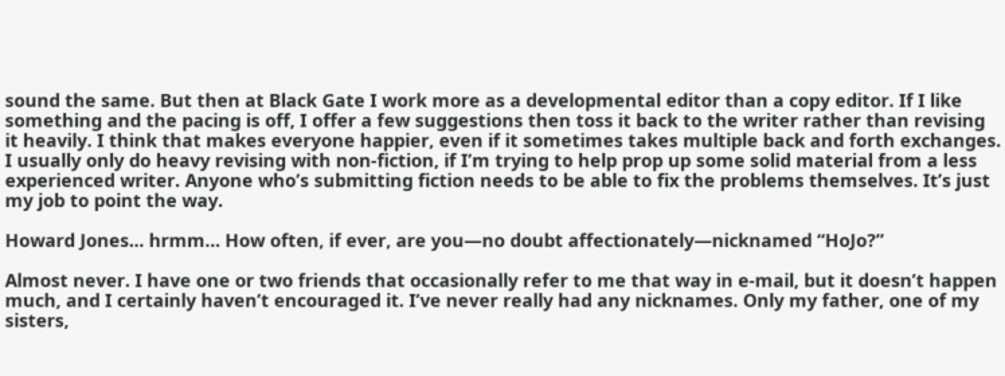sound the same. But then at Black Gate I work more as a developmental editor than a copy editor. If I like something and the pacing is off, I offer a few suggestions then toss it back to the writer rather than revising it heavily. I think that makes everyone happier, even if it sometimes takes multiple back and forth exchanges. I usually only do heavy revising with non-fiction, if I’m trying to help prop up some solid material from a less experienced writer. Anyone who’s submitting fiction needs to be able to fix the problems themselves. It’s just my job to point the way.

Howard Jones... hrmm… How often, if ever, are you—no doubt affectionately—nicknamed “HoJo?”

Almost never. I have one or two friends that occasionally refer to me that way in e-mail, but it doesn’t happen much, and I certainly haven’t encouraged it. I’ve never really had any nicknames. Only my father, one of my sisters,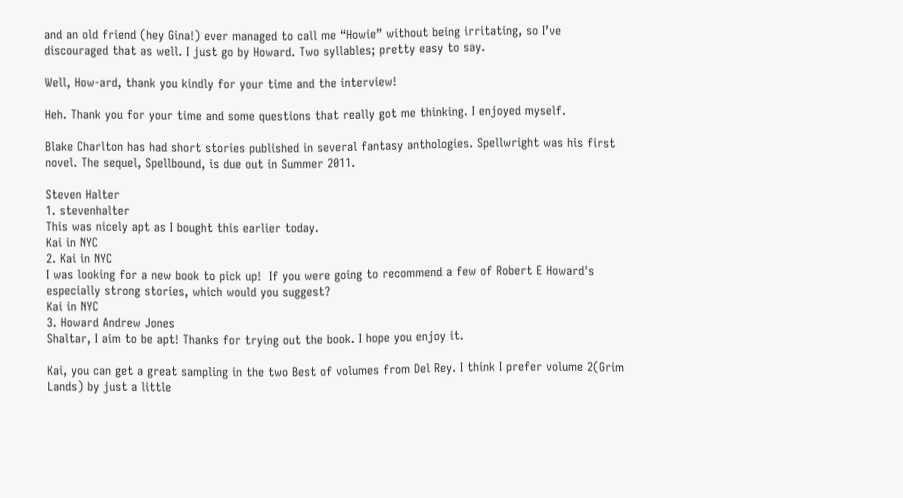and an old friend (hey Gina!) ever managed to call me “Howie” without being irritating, so I’ve discouraged that as well. I just go by Howard. Two syllables; pretty easy to say.

Well, How-ard, thank you kindly for your time and the interview!

Heh. Thank you for your time and some questions that really got me thinking. I enjoyed myself.

Blake Charlton has had short stories published in several fantasy anthologies. Spellwright was his first novel. The sequel, Spellbound, is due out in Summer 2011.

Steven Halter
1. stevenhalter
This was nicely apt as I bought this earlier today.
Kai in NYC
2. Kai in NYC
I was looking for a new book to pick up!  If you were going to recommend a few of Robert E Howard's especially strong stories, which would you suggest?
Kai in NYC
3. Howard Andrew Jones
Shaltar, I aim to be apt! Thanks for trying out the book. I hope you enjoy it.

Kai, you can get a great sampling in the two Best of volumes from Del Rey. I think I prefer volume 2(Grim Lands) by just a little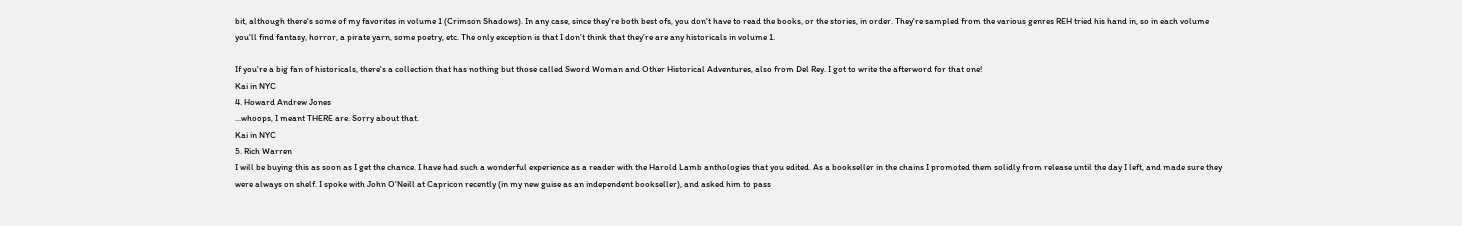bit, although there's some of my favorites in volume 1 (Crimson Shadows). In any case, since they're both best ofs, you don't have to read the books, or the stories, in order. They're sampled from the various genres REH tried his hand in, so in each volume you'll find fantasy, horror, a pirate yarn, some poetry, etc. The only exception is that I don't think that they're are any historicals in volume 1.

If you're a big fan of historicals, there's a collection that has nothing but those called Sword Woman and Other Historical Adventures, also from Del Rey. I got to write the afterword for that one!
Kai in NYC
4. Howard Andrew Jones
...whoops, I meant THERE are. Sorry about that.
Kai in NYC
5. Rich Warren
I will be buying this as soon as I get the chance. I have had such a wonderful experience as a reader with the Harold Lamb anthologies that you edited. As a bookseller in the chains I promoted them solidly from release until the day I left, and made sure they were always on shelf. I spoke with John O'Neill at Capricon recently (in my new guise as an independent bookseller), and asked him to pass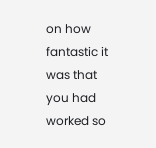on how fantastic it was that you had worked so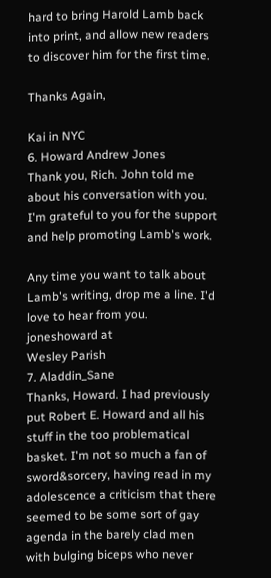hard to bring Harold Lamb back into print, and allow new readers to discover him for the first time.

Thanks Again,

Kai in NYC
6. Howard Andrew Jones
Thank you, Rich. John told me about his conversation with you. I'm grateful to you for the support and help promoting Lamb's work.

Any time you want to talk about Lamb's writing, drop me a line. I'd love to hear from you. joneshoward at
Wesley Parish
7. Aladdin_Sane
Thanks, Howard. I had previously put Robert E. Howard and all his stuff in the too problematical basket. I'm not so much a fan of sword&sorcery, having read in my adolescence a criticism that there seemed to be some sort of gay agenda in the barely clad men with bulging biceps who never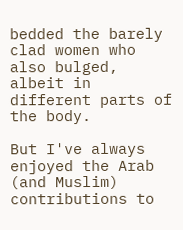bedded the barely clad women who also bulged, albeit in different parts of the body.

But I've always enjoyed the Arab (and Muslim) contributions to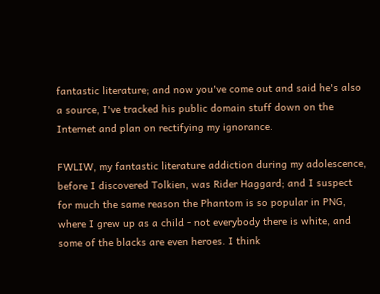fantastic literature; and now you've come out and said he's also a source, I've tracked his public domain stuff down on the Internet and plan on rectifying my ignorance.

FWLIW, my fantastic literature addiction during my adolescence, before I discovered Tolkien, was Rider Haggard; and I suspect for much the same reason the Phantom is so popular in PNG, where I grew up as a child - not everybody there is white, and some of the blacks are even heroes. I think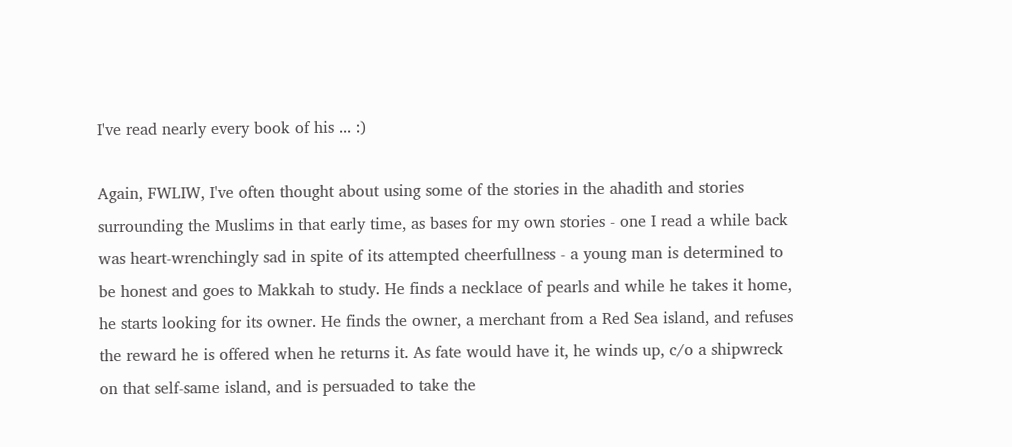I've read nearly every book of his ... :)

Again, FWLIW, I've often thought about using some of the stories in the ahadith and stories surrounding the Muslims in that early time, as bases for my own stories - one I read a while back was heart-wrenchingly sad in spite of its attempted cheerfullness - a young man is determined to be honest and goes to Makkah to study. He finds a necklace of pearls and while he takes it home, he starts looking for its owner. He finds the owner, a merchant from a Red Sea island, and refuses the reward he is offered when he returns it. As fate would have it, he winds up, c/o a shipwreck on that self-same island, and is persuaded to take the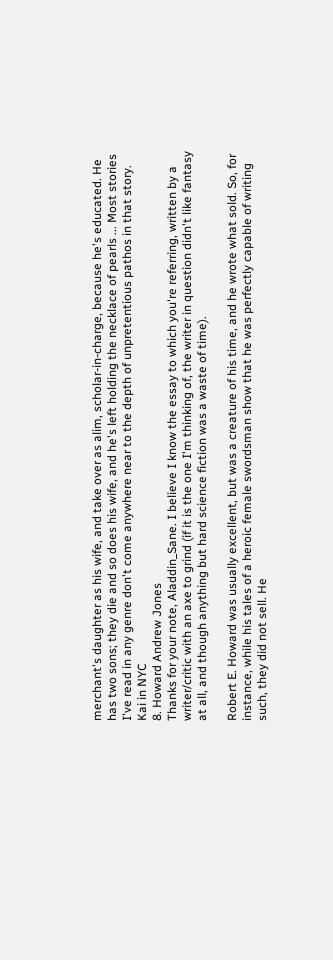merchant's daughter as his wife, and take over as alim, scholar-in-charge, because he's educated. He has two sons; they die and so does his wife, and he's left holding the necklace of pearls ... Most stories I've read in any genre don't come anywhere near to the depth of unpretentious pathos in that story.
Kai in NYC
8. Howard Andrew Jones
Thanks for your note, Aladdin_Sane. I believe I know the essay to which you're referring, written by a writer/critic with an axe to grind (if it is the one I'm thinking of, the writer in question didn't like fantasy at all, and though anything but hard science fiction was a waste of time).

Robert E. Howard was usually excellent, but was a creature of his time, and he wrote what sold. So, for instance, while his tales of a heroic female swordsman show that he was perfectly capable of writing such, they did not sell. He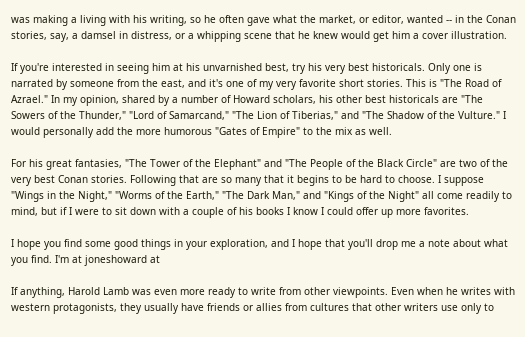was making a living with his writing, so he often gave what the market, or editor, wanted -- in the Conan stories, say, a damsel in distress, or a whipping scene that he knew would get him a cover illustration.

If you're interested in seeing him at his unvarnished best, try his very best historicals. Only one is narrated by someone from the east, and it's one of my very favorite short stories. This is "The Road of Azrael." In my opinion, shared by a number of Howard scholars, his other best historicals are "The Sowers of the Thunder," "Lord of Samarcand," "The Lion of Tiberias," and "The Shadow of the Vulture." I would personally add the more humorous "Gates of Empire" to the mix as well.

For his great fantasies, "The Tower of the Elephant" and "The People of the Black Circle" are two of the very best Conan stories. Following that are so many that it begins to be hard to choose. I suppose "Wings in the Night," "Worms of the Earth," "The Dark Man," and "Kings of the Night" all come readily to mind, but if I were to sit down with a couple of his books I know I could offer up more favorites.

I hope you find some good things in your exploration, and I hope that you'll drop me a note about what you find. I'm at joneshoward at

If anything, Harold Lamb was even more ready to write from other viewpoints. Even when he writes with western protagonists, they usually have friends or allies from cultures that other writers use only to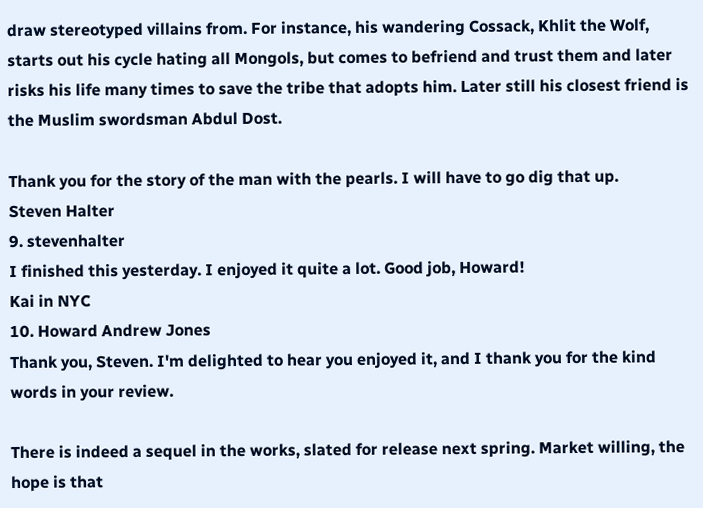draw stereotyped villains from. For instance, his wandering Cossack, Khlit the Wolf, starts out his cycle hating all Mongols, but comes to befriend and trust them and later risks his life many times to save the tribe that adopts him. Later still his closest friend is the Muslim swordsman Abdul Dost.

Thank you for the story of the man with the pearls. I will have to go dig that up.
Steven Halter
9. stevenhalter
I finished this yesterday. I enjoyed it quite a lot. Good job, Howard!
Kai in NYC
10. Howard Andrew Jones
Thank you, Steven. I'm delighted to hear you enjoyed it, and I thank you for the kind words in your review.

There is indeed a sequel in the works, slated for release next spring. Market willing, the hope is that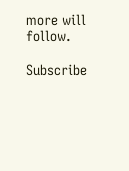more will follow.

Subscribe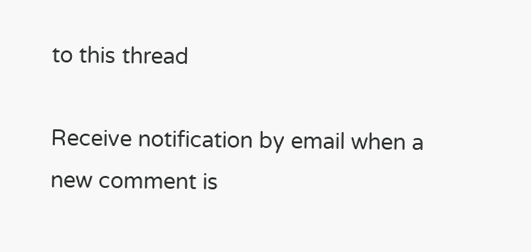to this thread

Receive notification by email when a new comment is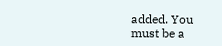added. You must be a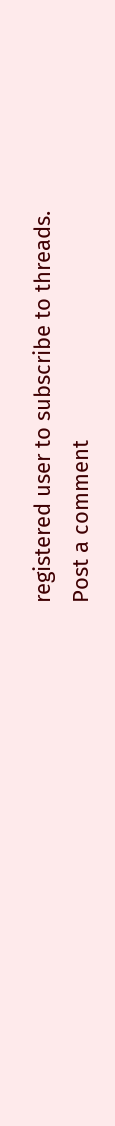registered user to subscribe to threads.
Post a comment